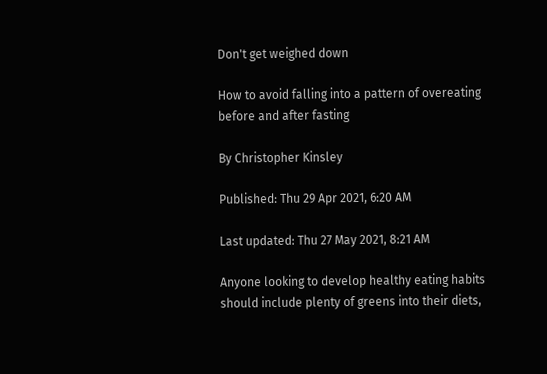Don't get weighed down

How to avoid falling into a pattern of overeating before and after fasting

By Christopher Kinsley

Published: Thu 29 Apr 2021, 6:20 AM

Last updated: Thu 27 May 2021, 8:21 AM

Anyone looking to develop healthy eating habits should include plenty of greens into their diets,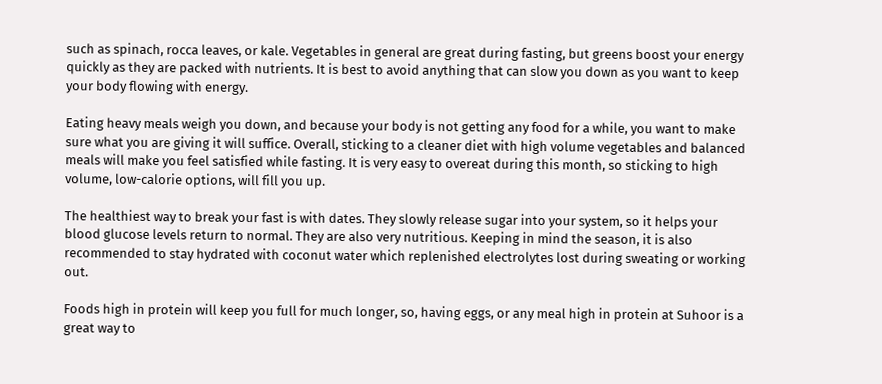such as spinach, rocca leaves, or kale. Vegetables in general are great during fasting, but greens boost your energy quickly as they are packed with nutrients. It is best to avoid anything that can slow you down as you want to keep your body flowing with energy.

Eating heavy meals weigh you down, and because your body is not getting any food for a while, you want to make sure what you are giving it will suffice. Overall, sticking to a cleaner diet with high volume vegetables and balanced meals will make you feel satisfied while fasting. It is very easy to overeat during this month, so sticking to high volume, low-calorie options, will fill you up.

The healthiest way to break your fast is with dates. They slowly release sugar into your system, so it helps your blood glucose levels return to normal. They are also very nutritious. Keeping in mind the season, it is also recommended to stay hydrated with coconut water which replenished electrolytes lost during sweating or working out.

Foods high in protein will keep you full for much longer, so, having eggs, or any meal high in protein at Suhoor is a great way to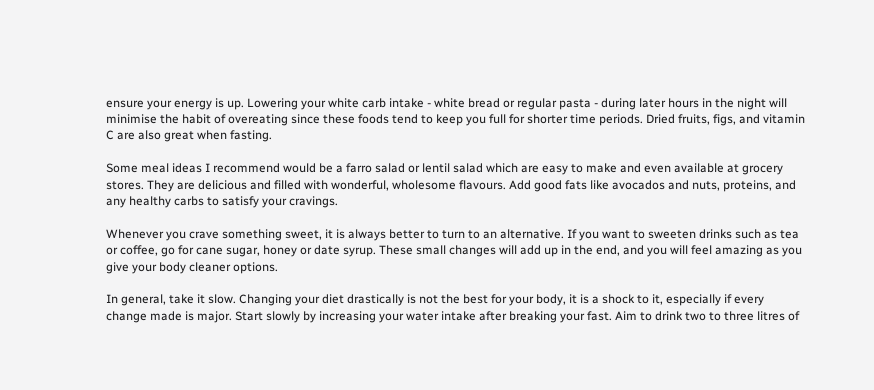ensure your energy is up. Lowering your white carb intake - white bread or regular pasta - during later hours in the night will minimise the habit of overeating since these foods tend to keep you full for shorter time periods. Dried fruits, figs, and vitamin C are also great when fasting.

Some meal ideas I recommend would be a farro salad or lentil salad which are easy to make and even available at grocery stores. They are delicious and filled with wonderful, wholesome flavours. Add good fats like avocados and nuts, proteins, and any healthy carbs to satisfy your cravings.

Whenever you crave something sweet, it is always better to turn to an alternative. If you want to sweeten drinks such as tea or coffee, go for cane sugar, honey or date syrup. These small changes will add up in the end, and you will feel amazing as you give your body cleaner options.

In general, take it slow. Changing your diet drastically is not the best for your body, it is a shock to it, especially if every change made is major. Start slowly by increasing your water intake after breaking your fast. Aim to drink two to three litres of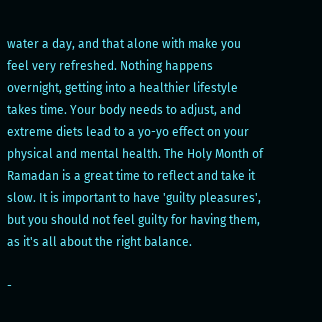water a day, and that alone with make you feel very refreshed. Nothing happens overnight, getting into a healthier lifestyle takes time. Your body needs to adjust, and extreme diets lead to a yo-yo effect on your physical and mental health. The Holy Month of Ramadan is a great time to reflect and take it slow. It is important to have 'guilty pleasures', but you should not feel guilty for having them, as it's all about the right balance.

-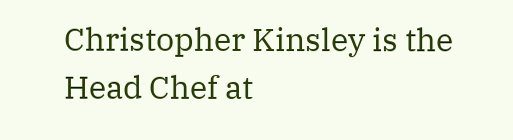Christopher Kinsley is the Head Chef at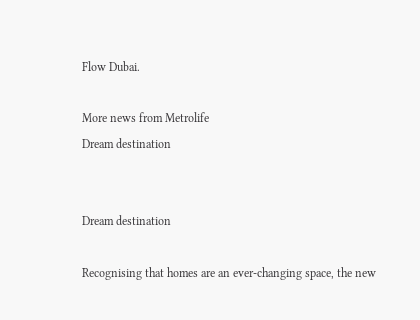Flow Dubai.

More news from Metrolife
Dream destination


Dream destination

Recognising that homes are an ever-changing space, the new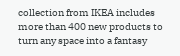collection from IKEA includes more than 400 new products to turn any space into a fantasy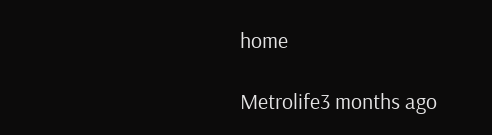home

Metrolife3 months ago